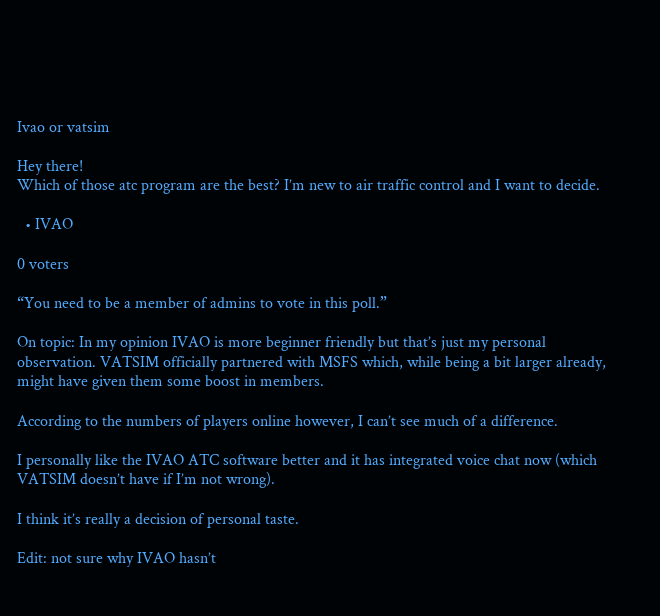Ivao or vatsim

Hey there!
Which of those atc program are the best? I’m new to air traffic control and I want to decide.

  • IVAO

0 voters

“You need to be a member of admins to vote in this poll.”

On topic: In my opinion IVAO is more beginner friendly but that’s just my personal observation. VATSIM officially partnered with MSFS which, while being a bit larger already, might have given them some boost in members.

According to the numbers of players online however, I can’t see much of a difference.

I personally like the IVAO ATC software better and it has integrated voice chat now (which VATSIM doesn’t have if I’m not wrong).

I think it’s really a decision of personal taste.

Edit: not sure why IVAO hasn’t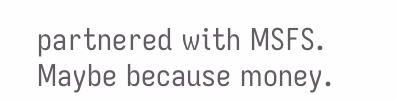partnered with MSFS. Maybe because money.